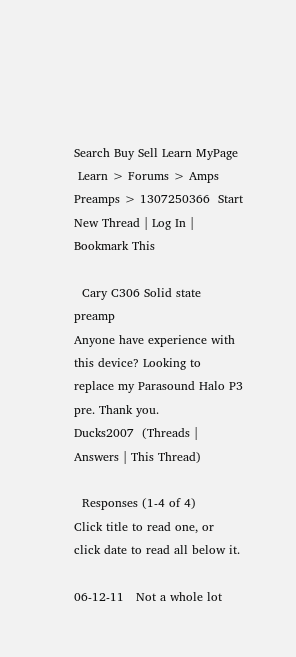Search Buy Sell Learn MyPage
 Learn > Forums > Amps Preamps > 1307250366  Start New Thread | Log In | Bookmark This

  Cary C306 Solid state preamp
Anyone have experience with this device? Looking to replace my Parasound Halo P3 pre. Thank you.
Ducks2007  (Threads | Answers | This Thread)

  Responses (1-4 of 4)
Click title to read one, or click date to read all below it.

06-12-11   Not a whole lot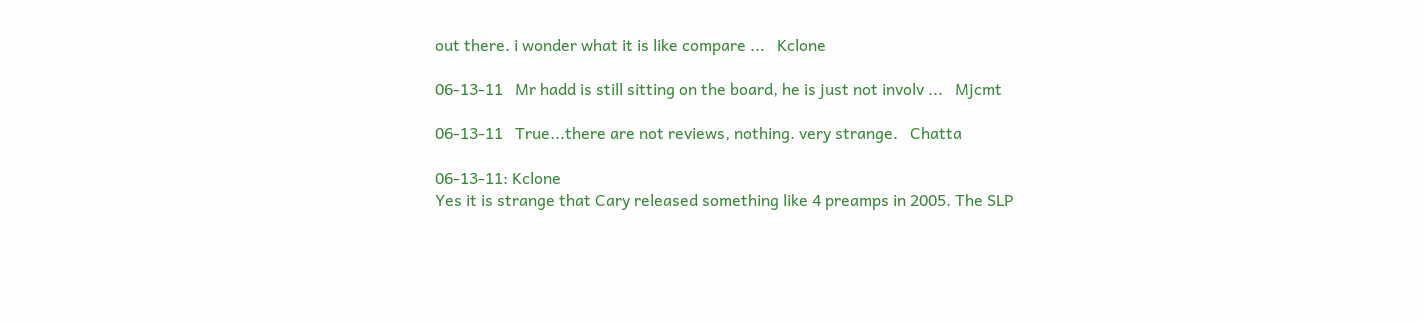out there. i wonder what it is like compare ...   Kclone

06-13-11   Mr hadd is still sitting on the board, he is just not involv ...   Mjcmt

06-13-11   True...there are not reviews, nothing. very strange.   Chatta

06-13-11: Kclone
Yes it is strange that Cary released something like 4 preamps in 2005. The SLP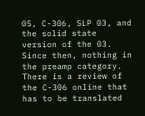05, C-306, SLP 03, and the solid state version of the 03. Since then, nothing in the preamp category. There is a review of the C-306 online that has to be translated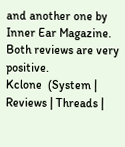and another one by Inner Ear Magazine. Both reviews are very positive.
Kclone  (System | Reviews | Threads |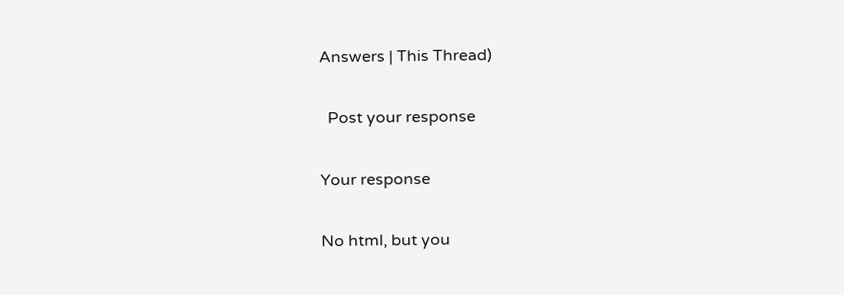Answers | This Thread)

  Post your response

Your response

No html, but you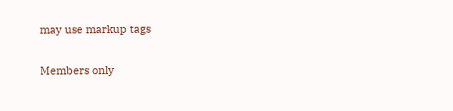may use markup tags

Members only